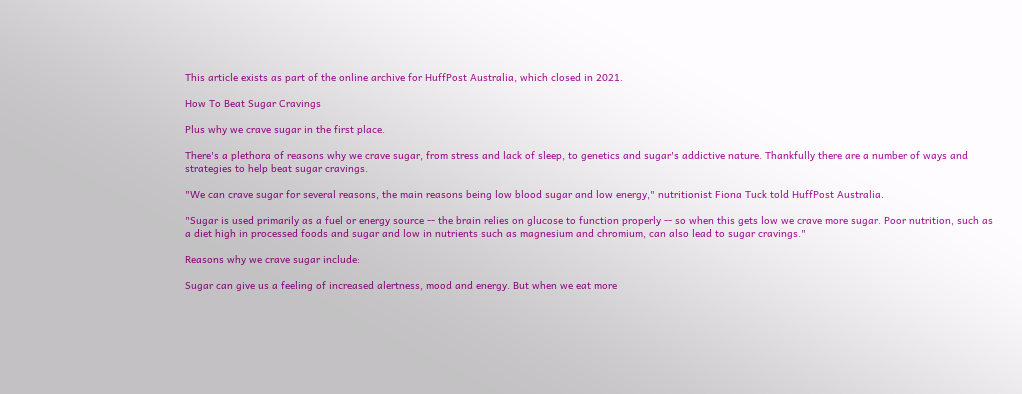This article exists as part of the online archive for HuffPost Australia, which closed in 2021.

How To Beat Sugar Cravings

Plus why we crave sugar in the first place.

There's a plethora of reasons why we crave sugar, from stress and lack of sleep, to genetics and sugar's addictive nature. Thankfully there are a number of ways and strategies to help beat sugar cravings.

"We can crave sugar for several reasons, the main reasons being low blood sugar and low energy," nutritionist Fiona Tuck told HuffPost Australia.

"Sugar is used primarily as a fuel or energy source -- the brain relies on glucose to function properly -- so when this gets low we crave more sugar. Poor nutrition, such as a diet high in processed foods and sugar and low in nutrients such as magnesium and chromium, can also lead to sugar cravings."

Reasons why we crave sugar include:

Sugar can give us a feeling of increased alertness, mood and energy. But when we eat more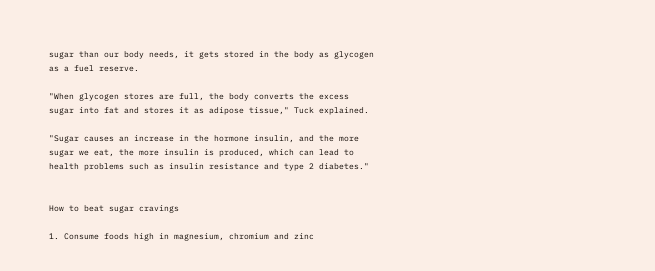sugar than our body needs, it gets stored in the body as glycogen as a fuel reserve.

"When glycogen stores are full, the body converts the excess sugar into fat and stores it as adipose tissue," Tuck explained.

"Sugar causes an increase in the hormone insulin, and the more sugar we eat, the more insulin is produced, which can lead to health problems such as insulin resistance and type 2 diabetes."


How to beat sugar cravings

1. Consume foods high in magnesium, chromium and zinc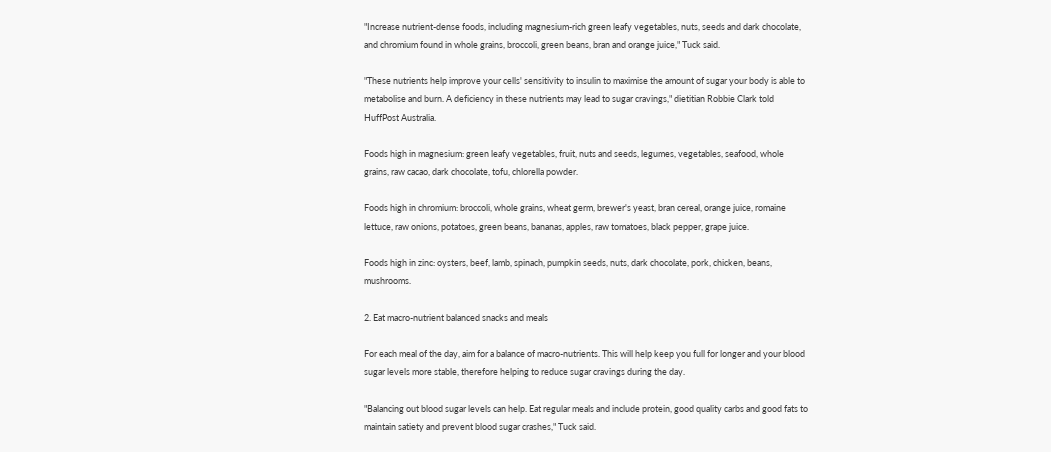"Increase nutrient-dense foods, including magnesium-rich green leafy vegetables, nuts, seeds and dark chocolate, and chromium found in whole grains, broccoli, green beans, bran and orange juice," Tuck said.

"These nutrients help improve your cells' sensitivity to insulin to maximise the amount of sugar your body is able to metabolise and burn. A deficiency in these nutrients may lead to sugar cravings," dietitian Robbie Clark told HuffPost Australia.

Foods high in magnesium: green leafy vegetables, fruit, nuts and seeds, legumes, vegetables, seafood, whole grains, raw cacao, dark chocolate, tofu, chlorella powder.

Foods high in chromium: broccoli, whole grains, wheat germ, brewer's yeast, bran cereal, orange juice, romaine lettuce, raw onions, potatoes, green beans, bananas, apples, raw tomatoes, black pepper, grape juice.

Foods high in zinc: oysters, beef, lamb, spinach, pumpkin seeds, nuts, dark chocolate, pork, chicken, beans, mushrooms.

2. Eat macro-nutrient balanced snacks and meals

For each meal of the day, aim for a balance of macro-nutrients. This will help keep you full for longer and your blood sugar levels more stable, therefore helping to reduce sugar cravings during the day.

"Balancing out blood sugar levels can help. Eat regular meals and include protein, good quality carbs and good fats to maintain satiety and prevent blood sugar crashes," Tuck said.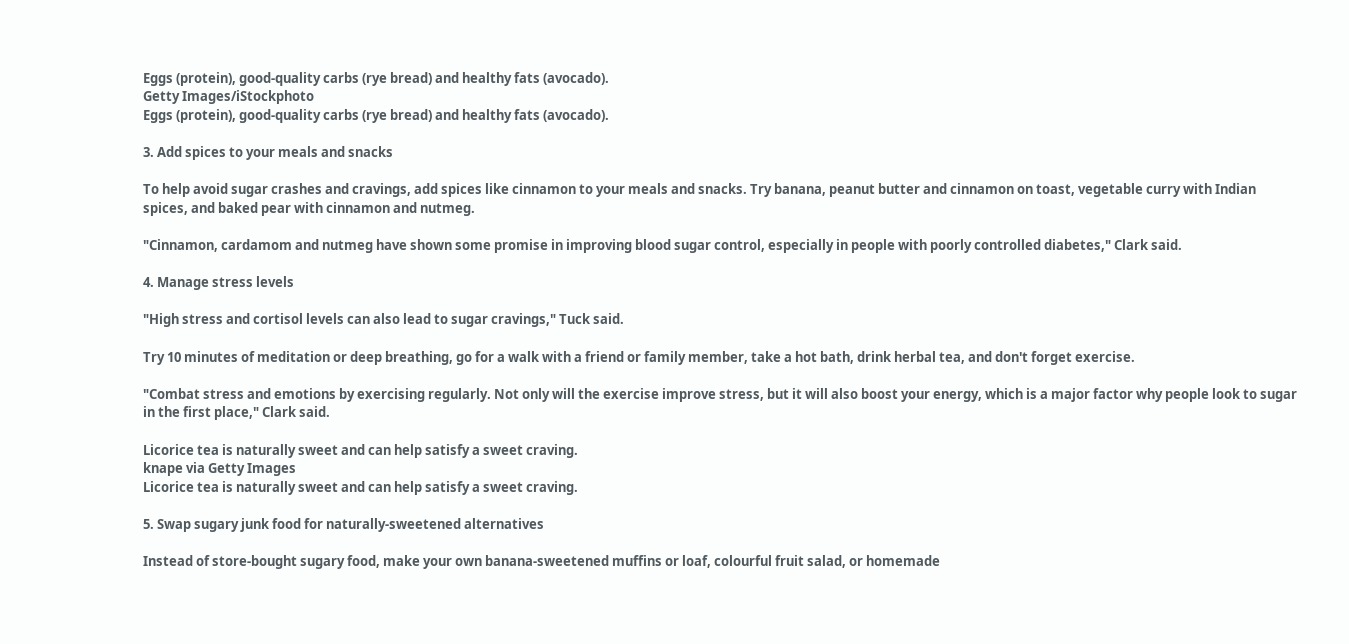Eggs (protein), good-quality carbs (rye bread) and healthy fats (avocado).
Getty Images/iStockphoto
Eggs (protein), good-quality carbs (rye bread) and healthy fats (avocado).

3. Add spices to your meals and snacks

To help avoid sugar crashes and cravings, add spices like cinnamon to your meals and snacks. Try banana, peanut butter and cinnamon on toast, vegetable curry with Indian spices, and baked pear with cinnamon and nutmeg.

"Cinnamon, cardamom and nutmeg have shown some promise in improving blood sugar control, especially in people with poorly controlled diabetes," Clark said.

4. Manage stress levels

"High stress and cortisol levels can also lead to sugar cravings," Tuck said.

Try 10 minutes of meditation or deep breathing, go for a walk with a friend or family member, take a hot bath, drink herbal tea, and don't forget exercise.

"Combat stress and emotions by exercising regularly. Not only will the exercise improve stress, but it will also boost your energy, which is a major factor why people look to sugar in the first place," Clark said.

Licorice tea is naturally sweet and can help satisfy a sweet craving.
knape via Getty Images
Licorice tea is naturally sweet and can help satisfy a sweet craving.

5. Swap sugary junk food for naturally-sweetened alternatives

Instead of store-bought sugary food, make your own banana-sweetened muffins or loaf, colourful fruit salad, or homemade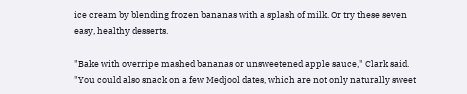ice cream by blending frozen bananas with a splash of milk. Or try these seven easy, healthy desserts.

"Bake with overripe mashed bananas or unsweetened apple sauce," Clark said. "You could also snack on a few Medjool dates, which are not only naturally sweet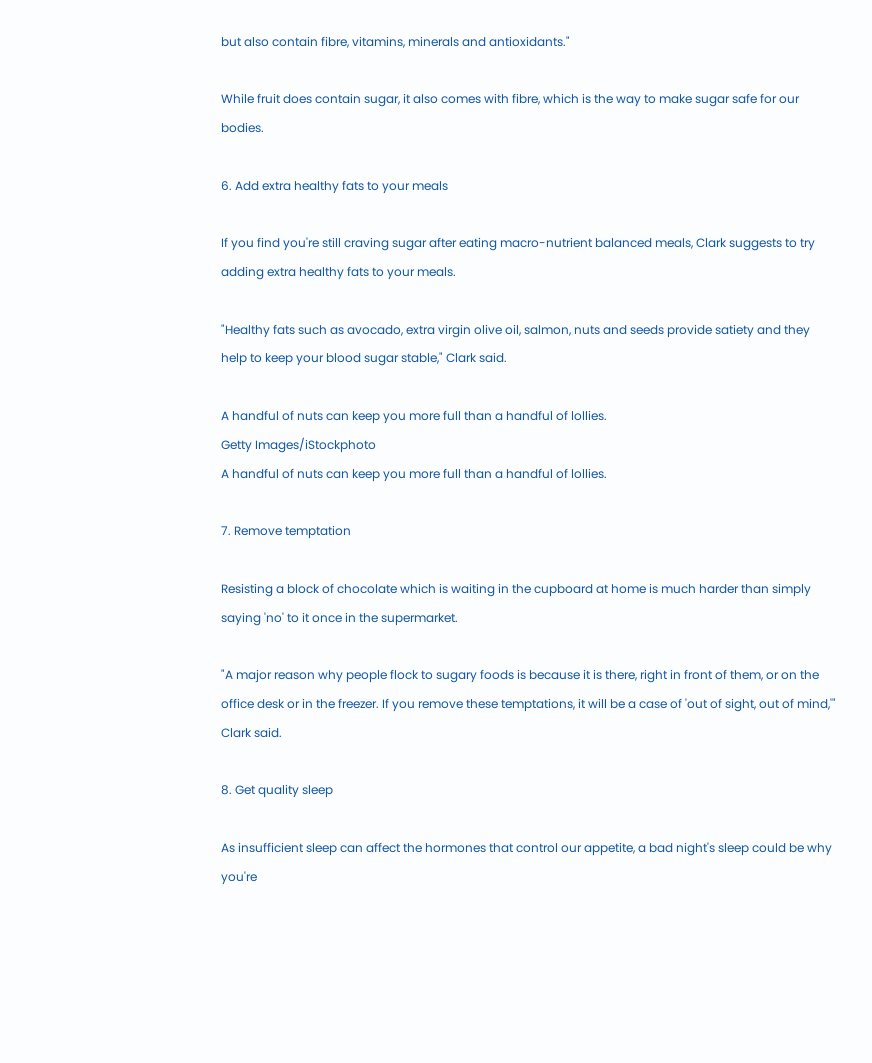but also contain fibre, vitamins, minerals and antioxidants."

While fruit does contain sugar, it also comes with fibre, which is the way to make sugar safe for our bodies.

6. Add extra healthy fats to your meals

If you find you're still craving sugar after eating macro-nutrient balanced meals, Clark suggests to try adding extra healthy fats to your meals.

"Healthy fats such as avocado, extra virgin olive oil, salmon, nuts and seeds provide satiety and they help to keep your blood sugar stable," Clark said.

A handful of nuts can keep you more full than a handful of lollies.
Getty Images/iStockphoto
A handful of nuts can keep you more full than a handful of lollies.

7. Remove temptation

Resisting a block of chocolate which is waiting in the cupboard at home is much harder than simply saying 'no' to it once in the supermarket.

"A major reason why people flock to sugary foods is because it is there, right in front of them, or on the office desk or in the freezer. If you remove these temptations, it will be a case of 'out of sight, out of mind,'" Clark said.

8. Get quality sleep

As insufficient sleep can affect the hormones that control our appetite, a bad night's sleep could be why you're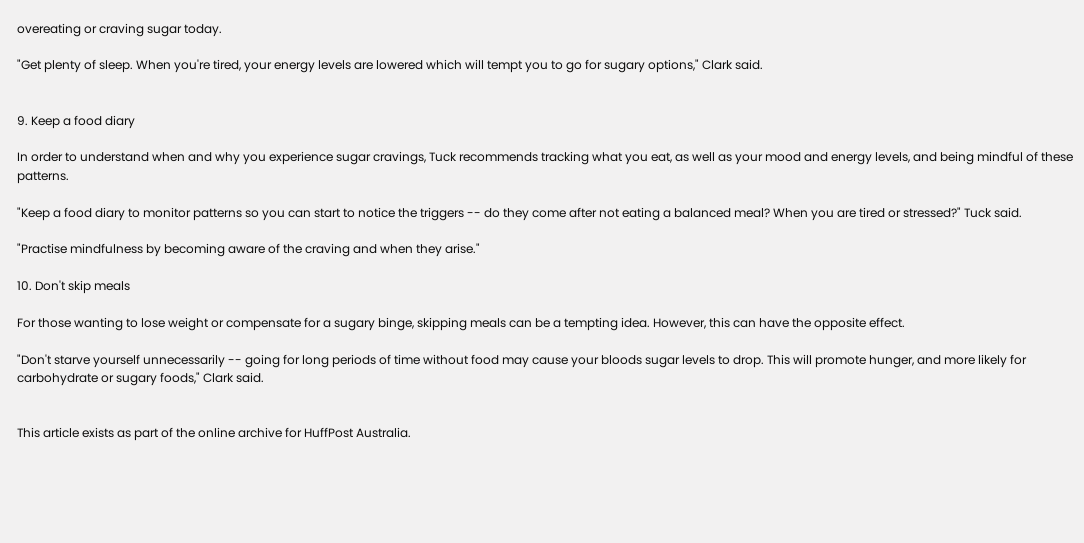overeating or craving sugar today.

"Get plenty of sleep. When you're tired, your energy levels are lowered which will tempt you to go for sugary options," Clark said.


9. Keep a food diary

In order to understand when and why you experience sugar cravings, Tuck recommends tracking what you eat, as well as your mood and energy levels, and being mindful of these patterns.

"Keep a food diary to monitor patterns so you can start to notice the triggers -- do they come after not eating a balanced meal? When you are tired or stressed?" Tuck said.

"Practise mindfulness by becoming aware of the craving and when they arise."

10. Don't skip meals

For those wanting to lose weight or compensate for a sugary binge, skipping meals can be a tempting idea. However, this can have the opposite effect.

"Don't starve yourself unnecessarily -- going for long periods of time without food may cause your bloods sugar levels to drop. This will promote hunger, and more likely for carbohydrate or sugary foods," Clark said.


This article exists as part of the online archive for HuffPost Australia.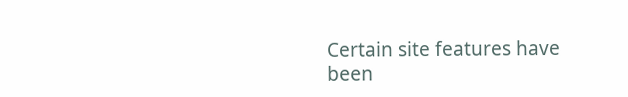Certain site features have been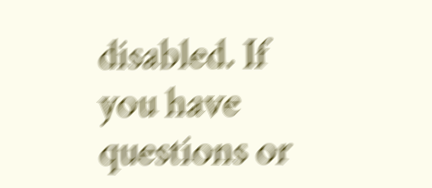disabled. If you have questions or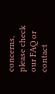concerns, please check our FAQ or contact